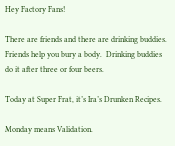Hey Factory Fans!

There are friends and there are drinking buddies.  Friends help you bury a body.  Drinking buddies do it after three or four beers.

Today at Super Frat, it’s Ira’s Drunken Recipes.

Monday means Validation.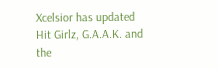Xcelsior has updated Hit Girlz, G.A.A.K. and the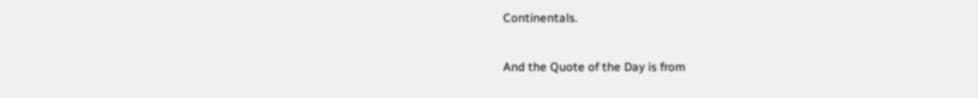Continentals.

And the Quote of the Day is from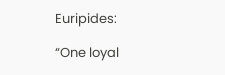Euripides:

“One loyal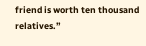friend is worth ten thousand relatives.”